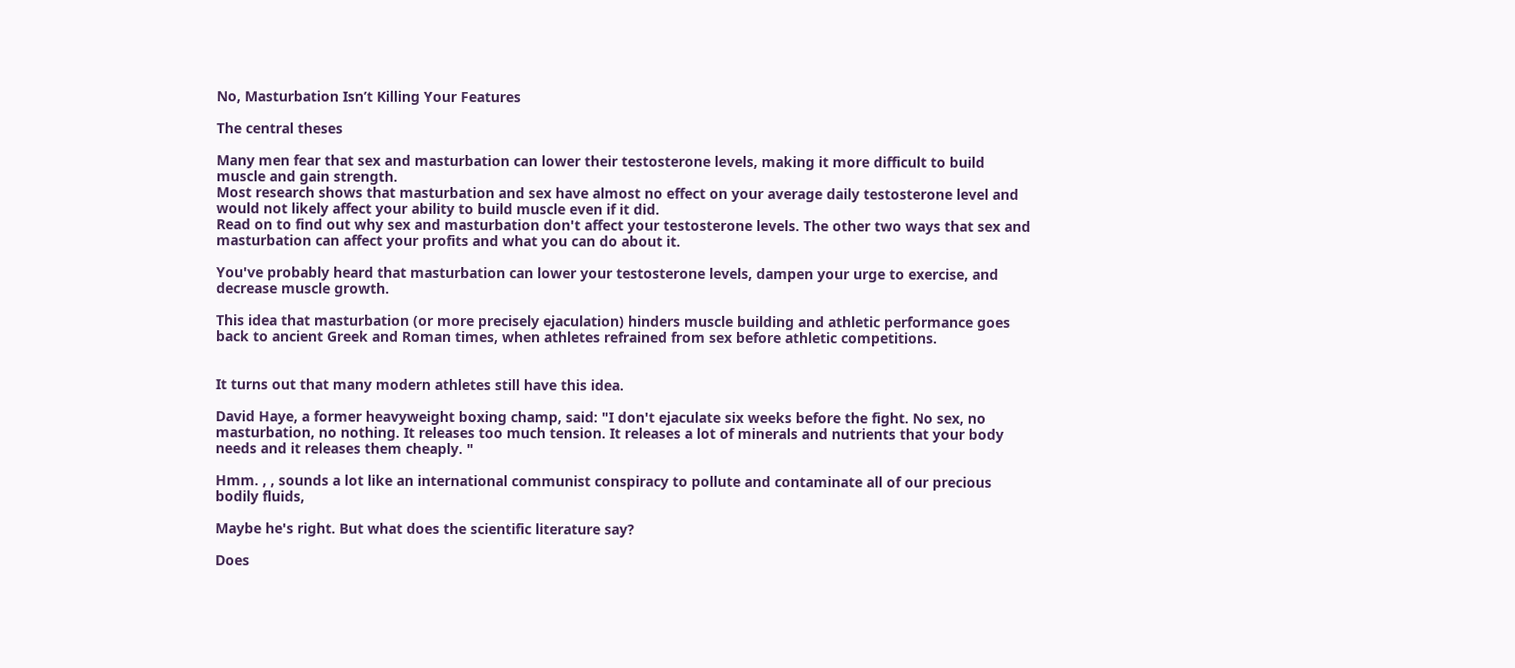No, Masturbation Isn’t Killing Your Features

The central theses

Many men fear that sex and masturbation can lower their testosterone levels, making it more difficult to build muscle and gain strength.
Most research shows that masturbation and sex have almost no effect on your average daily testosterone level and would not likely affect your ability to build muscle even if it did.
Read on to find out why sex and masturbation don't affect your testosterone levels. The other two ways that sex and masturbation can affect your profits and what you can do about it.

You've probably heard that masturbation can lower your testosterone levels, dampen your urge to exercise, and decrease muscle growth.

This idea that masturbation (or more precisely ejaculation) hinders muscle building and athletic performance goes back to ancient Greek and Roman times, when athletes refrained from sex before athletic competitions.


It turns out that many modern athletes still have this idea.

David Haye, a former heavyweight boxing champ, said: "I don't ejaculate six weeks before the fight. No sex, no masturbation, no nothing. It releases too much tension. It releases a lot of minerals and nutrients that your body needs and it releases them cheaply. "

Hmm. , , sounds a lot like an international communist conspiracy to pollute and contaminate all of our precious bodily fluids,

Maybe he's right. But what does the scientific literature say?

Does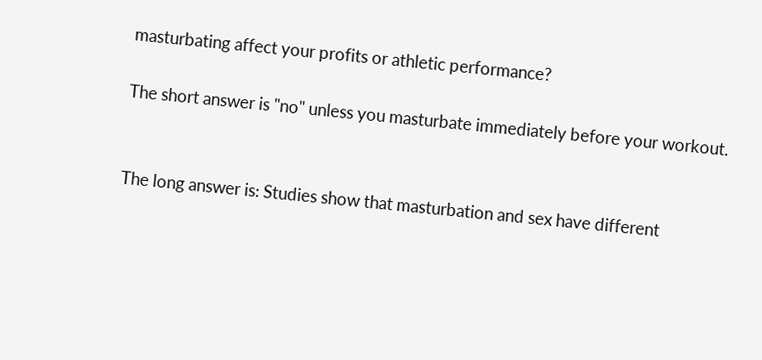masturbating affect your profits or athletic performance?

The short answer is "no" unless you masturbate immediately before your workout.


The long answer is: Studies show that masturbation and sex have different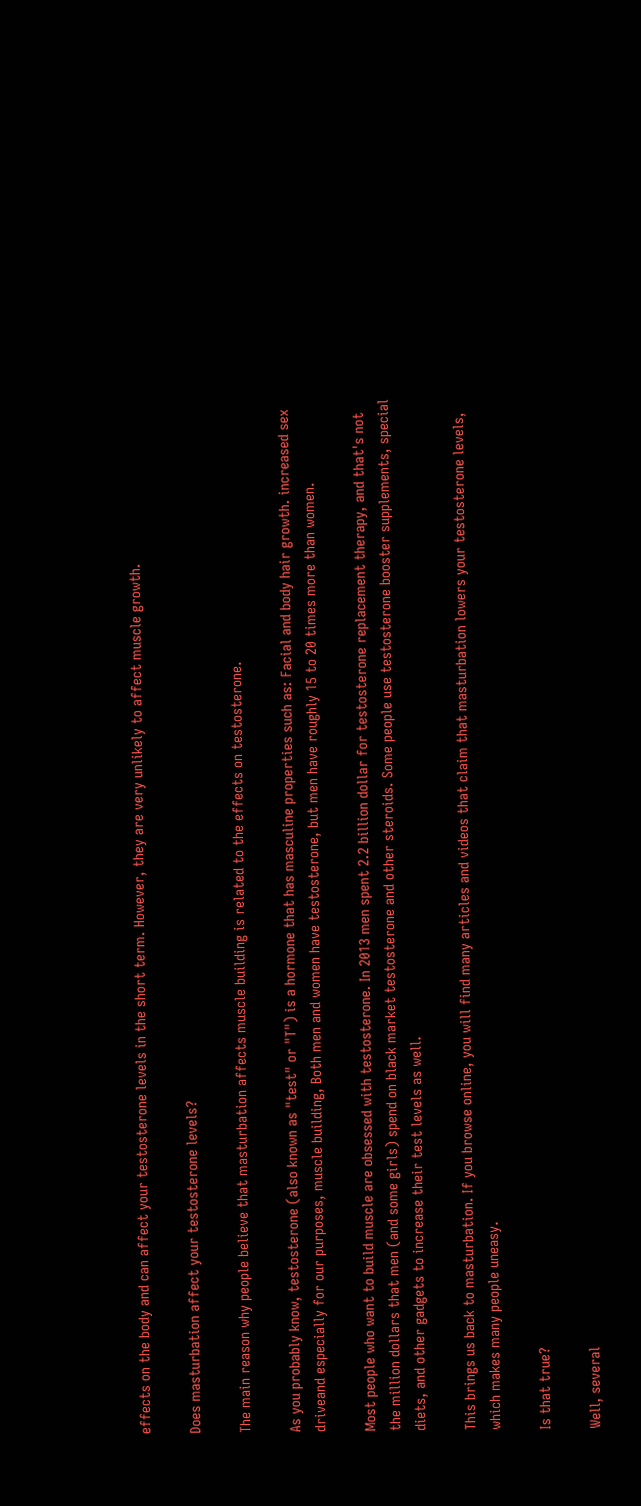effects on the body and can affect your testosterone levels in the short term. However, they are very unlikely to affect muscle growth.

Does masturbation affect your testosterone levels?

The main reason why people believe that masturbation affects muscle building is related to the effects on testosterone.

As you probably know, testosterone (also known as "test" or "T") is a hormone that has masculine properties such as: Facial and body hair growth. increased sex driveand especially for our purposes, muscle building, Both men and women have testosterone, but men have roughly 15 to 20 times more than women.

Most people who want to build muscle are obsessed with testosterone. In 2013 men spent 2.2 billion dollar for testosterone replacement therapy, and that's not the million dollars that men (and some girls) spend on black market testosterone and other steroids. Some people use testosterone booster supplements, special diets, and other gadgets to increase their test levels as well.

This brings us back to masturbation. If you browse online, you will find many articles and videos that claim that masturbation lowers your testosterone levels, which makes many people uneasy.

Is that true?

Well, several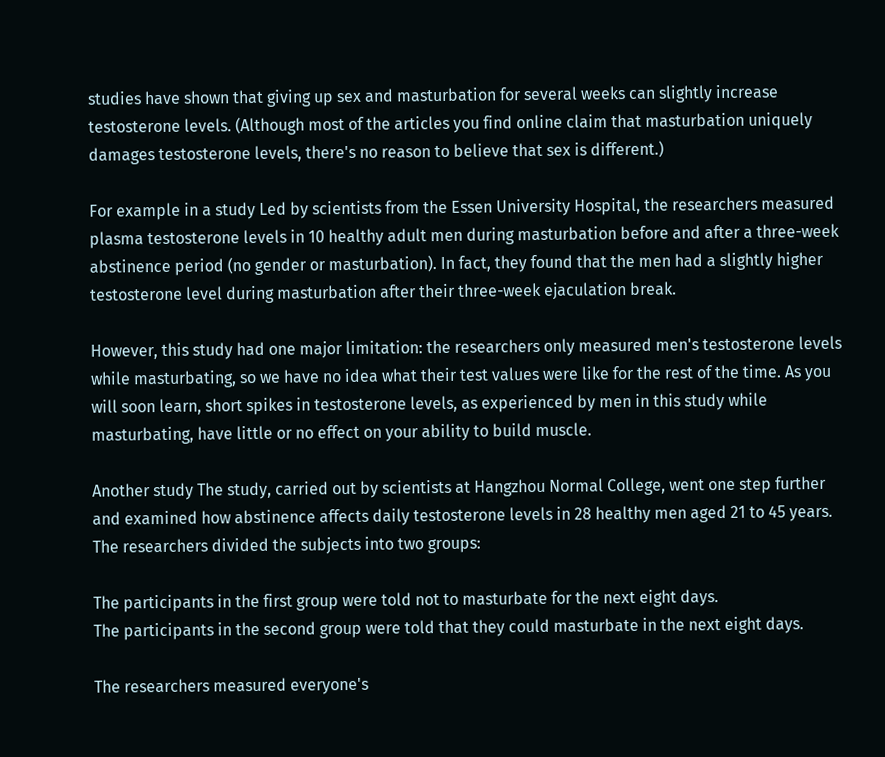studies have shown that giving up sex and masturbation for several weeks can slightly increase testosterone levels. (Although most of the articles you find online claim that masturbation uniquely damages testosterone levels, there's no reason to believe that sex is different.)

For example in a study Led by scientists from the Essen University Hospital, the researchers measured plasma testosterone levels in 10 healthy adult men during masturbation before and after a three-week abstinence period (no gender or masturbation). In fact, they found that the men had a slightly higher testosterone level during masturbation after their three-week ejaculation break.

However, this study had one major limitation: the researchers only measured men's testosterone levels while masturbating, so we have no idea what their test values were like for the rest of the time. As you will soon learn, short spikes in testosterone levels, as experienced by men in this study while masturbating, have little or no effect on your ability to build muscle.

Another study The study, carried out by scientists at Hangzhou Normal College, went one step further and examined how abstinence affects daily testosterone levels in 28 healthy men aged 21 to 45 years. The researchers divided the subjects into two groups:

The participants in the first group were told not to masturbate for the next eight days.
The participants in the second group were told that they could masturbate in the next eight days.

The researchers measured everyone's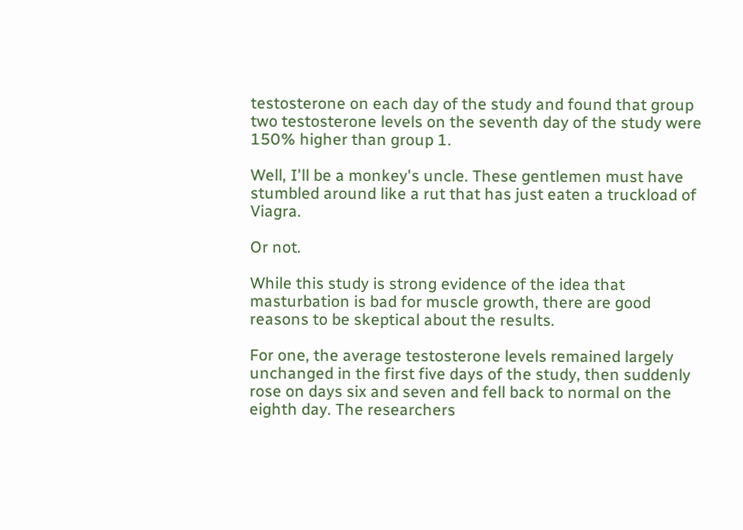testosterone on each day of the study and found that group two testosterone levels on the seventh day of the study were 150% higher than group 1.

Well, I'll be a monkey's uncle. These gentlemen must have stumbled around like a rut that has just eaten a truckload of Viagra.

Or not.

While this study is strong evidence of the idea that masturbation is bad for muscle growth, there are good reasons to be skeptical about the results.

For one, the average testosterone levels remained largely unchanged in the first five days of the study, then suddenly rose on days six and seven and fell back to normal on the eighth day. The researchers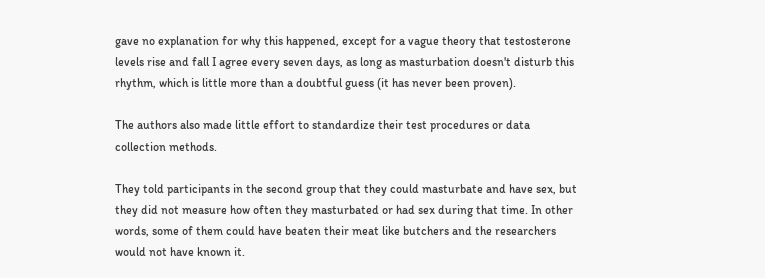gave no explanation for why this happened, except for a vague theory that testosterone levels rise and fall I agree every seven days, as long as masturbation doesn't disturb this rhythm, which is little more than a doubtful guess (it has never been proven).

The authors also made little effort to standardize their test procedures or data collection methods.

They told participants in the second group that they could masturbate and have sex, but they did not measure how often they masturbated or had sex during that time. In other words, some of them could have beaten their meat like butchers and the researchers would not have known it.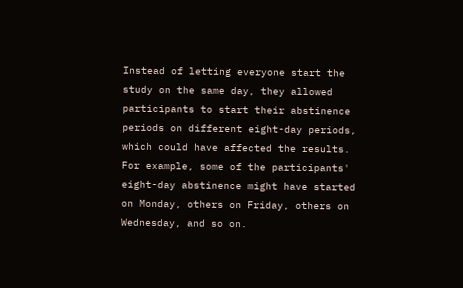Instead of letting everyone start the study on the same day, they allowed participants to start their abstinence periods on different eight-day periods, which could have affected the results. For example, some of the participants' eight-day abstinence might have started on Monday, others on Friday, others on Wednesday, and so on.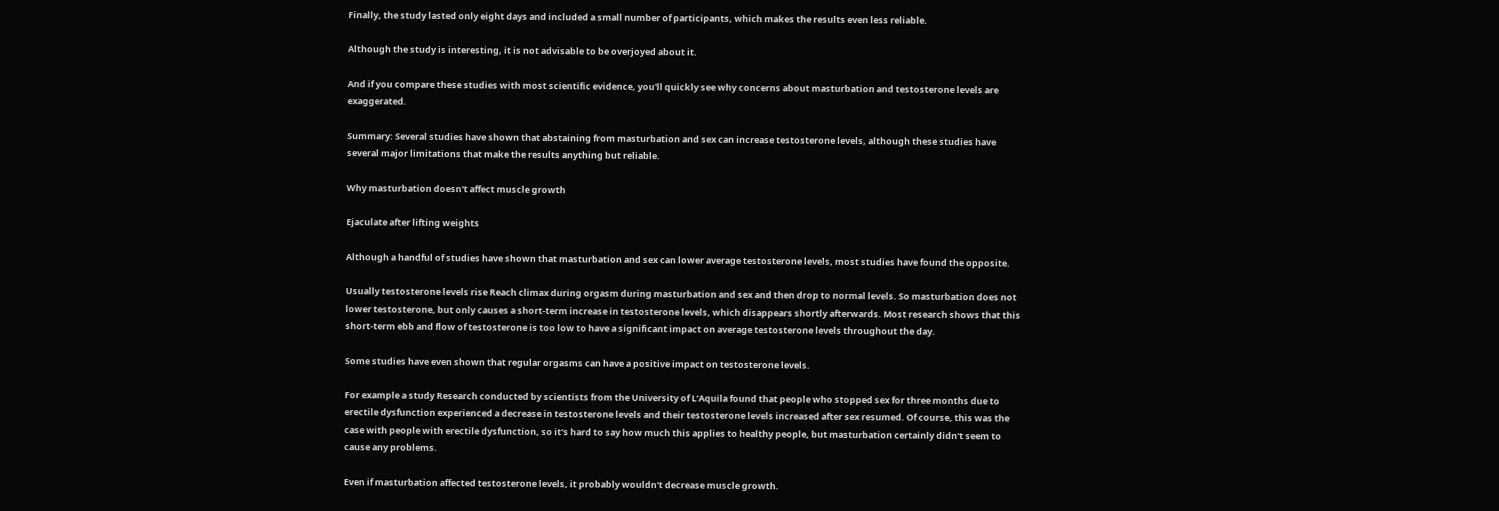Finally, the study lasted only eight days and included a small number of participants, which makes the results even less reliable.

Although the study is interesting, it is not advisable to be overjoyed about it.

And if you compare these studies with most scientific evidence, you'll quickly see why concerns about masturbation and testosterone levels are exaggerated.

Summary: Several studies have shown that abstaining from masturbation and sex can increase testosterone levels, although these studies have several major limitations that make the results anything but reliable.

Why masturbation doesn't affect muscle growth

Ejaculate after lifting weights

Although a handful of studies have shown that masturbation and sex can lower average testosterone levels, most studies have found the opposite.

Usually testosterone levels rise Reach climax during orgasm during masturbation and sex and then drop to normal levels. So masturbation does not lower testosterone, but only causes a short-term increase in testosterone levels, which disappears shortly afterwards. Most research shows that this short-term ebb and flow of testosterone is too low to have a significant impact on average testosterone levels throughout the day.

Some studies have even shown that regular orgasms can have a positive impact on testosterone levels.

For example a study Research conducted by scientists from the University of L’Aquila found that people who stopped sex for three months due to erectile dysfunction experienced a decrease in testosterone levels and their testosterone levels increased after sex resumed. Of course, this was the case with people with erectile dysfunction, so it's hard to say how much this applies to healthy people, but masturbation certainly didn't seem to cause any problems.

Even if masturbation affected testosterone levels, it probably wouldn't decrease muscle growth.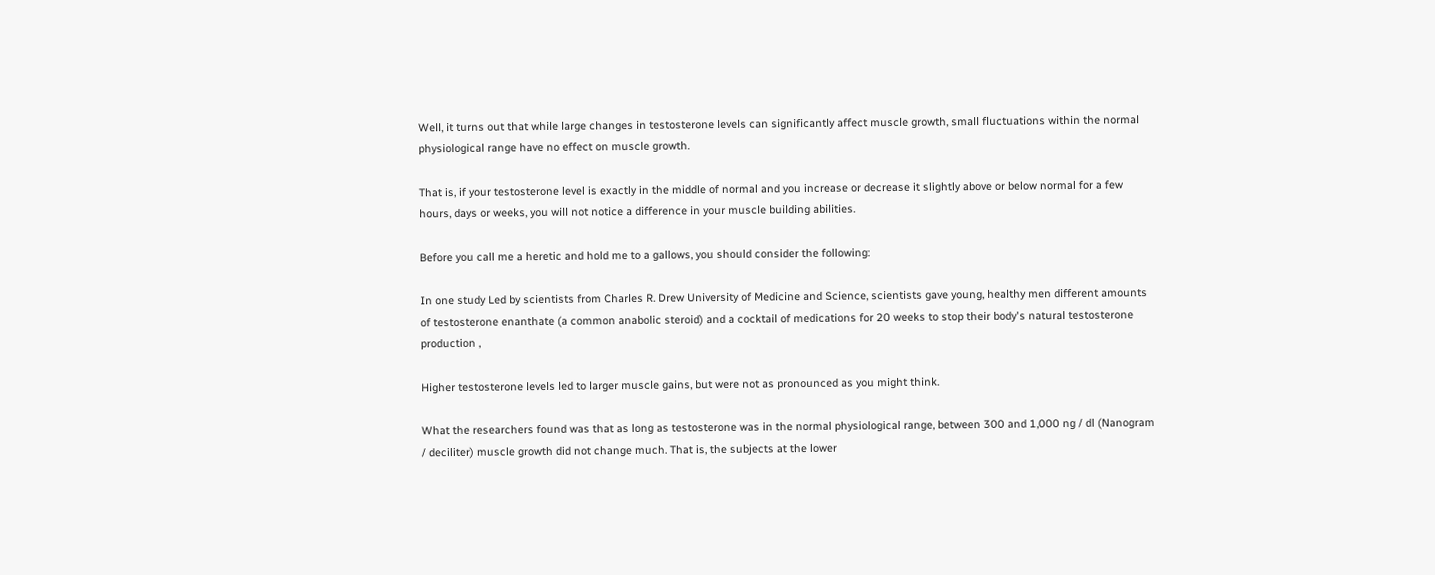Well, it turns out that while large changes in testosterone levels can significantly affect muscle growth, small fluctuations within the normal physiological range have no effect on muscle growth.

That is, if your testosterone level is exactly in the middle of normal and you increase or decrease it slightly above or below normal for a few hours, days or weeks, you will not notice a difference in your muscle building abilities.

Before you call me a heretic and hold me to a gallows, you should consider the following:

In one study Led by scientists from Charles R. Drew University of Medicine and Science, scientists gave young, healthy men different amounts of testosterone enanthate (a common anabolic steroid) and a cocktail of medications for 20 weeks to stop their body's natural testosterone production ,

Higher testosterone levels led to larger muscle gains, but were not as pronounced as you might think.

What the researchers found was that as long as testosterone was in the normal physiological range, between 300 and 1,000 ng / dl (Nanogram / deciliter) muscle growth did not change much. That is, the subjects at the lower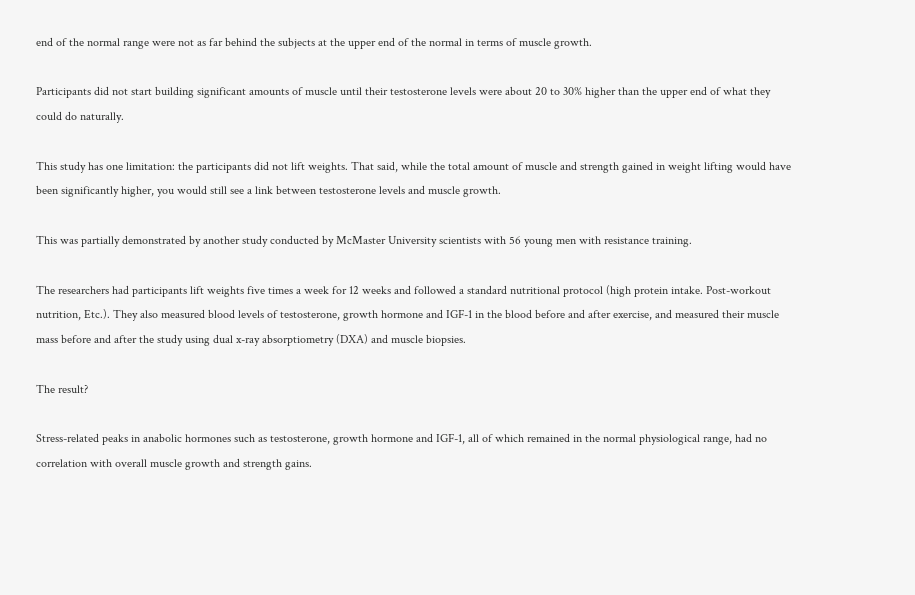end of the normal range were not as far behind the subjects at the upper end of the normal in terms of muscle growth.

Participants did not start building significant amounts of muscle until their testosterone levels were about 20 to 30% higher than the upper end of what they could do naturally.

This study has one limitation: the participants did not lift weights. That said, while the total amount of muscle and strength gained in weight lifting would have been significantly higher, you would still see a link between testosterone levels and muscle growth.

This was partially demonstrated by another study conducted by McMaster University scientists with 56 young men with resistance training.

The researchers had participants lift weights five times a week for 12 weeks and followed a standard nutritional protocol (high protein intake. Post-workout nutrition, Etc.). They also measured blood levels of testosterone, growth hormone and IGF-1 in the blood before and after exercise, and measured their muscle mass before and after the study using dual x-ray absorptiometry (DXA) and muscle biopsies.

The result?

Stress-related peaks in anabolic hormones such as testosterone, growth hormone and IGF-1, all of which remained in the normal physiological range, had no correlation with overall muscle growth and strength gains.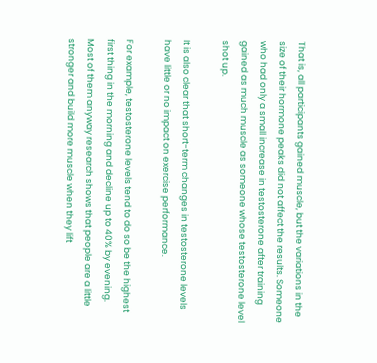That is, all participants gained muscle, but the variations in the size of their hormone peaks did not affect the results. Someone who had only a small increase in testosterone after training gained as much muscle as someone whose testosterone level shot up.

It is also clear that short-term changes in testosterone levels have little or no impact on exercise performance.

For example, testosterone levels tend to do so be the highest first thing in the morning and decline up to 40% by evening. Most of them anyway research shows that people are a little stronger and build more muscle when they lift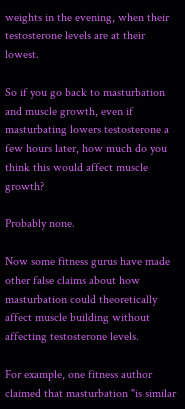weights in the evening, when their testosterone levels are at their lowest.

So if you go back to masturbation and muscle growth, even if masturbating lowers testosterone a few hours later, how much do you think this would affect muscle growth?

Probably none.

Now some fitness gurus have made other false claims about how masturbation could theoretically affect muscle building without affecting testosterone levels.

For example, one fitness author claimed that masturbation "is similar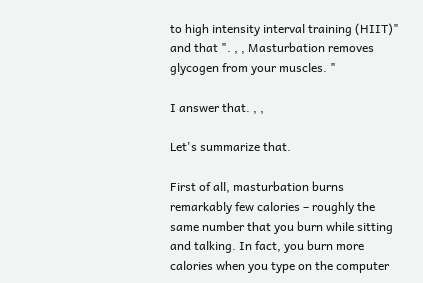to high intensity interval training (HIIT)" and that ". , , Masturbation removes glycogen from your muscles. "

I answer that. , ,

Let's summarize that.

First of all, masturbation burns remarkably few calories – roughly the same number that you burn while sitting and talking. In fact, you burn more calories when you type on the computer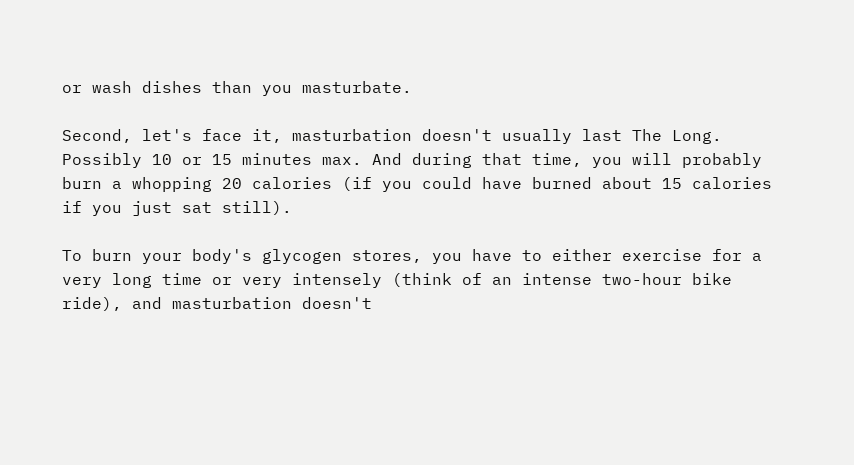or wash dishes than you masturbate.

Second, let's face it, masturbation doesn't usually last The Long. Possibly 10 or 15 minutes max. And during that time, you will probably burn a whopping 20 calories (if you could have burned about 15 calories if you just sat still).

To burn your body's glycogen stores, you have to either exercise for a very long time or very intensely (think of an intense two-hour bike ride), and masturbation doesn't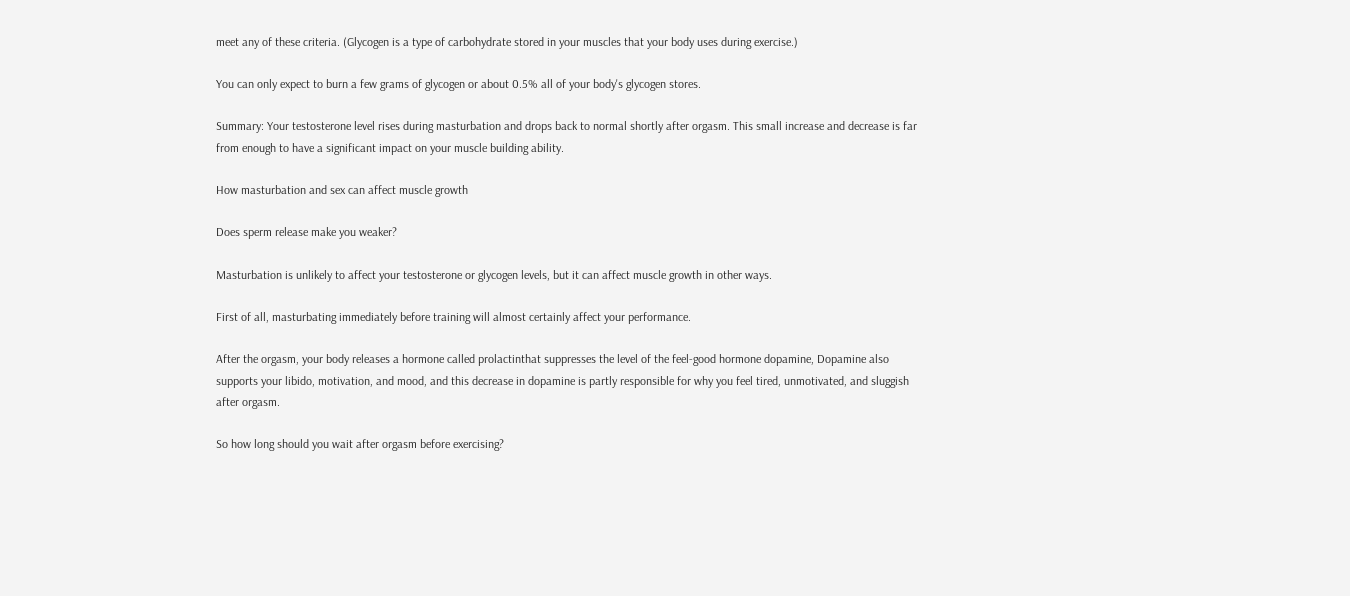meet any of these criteria. (Glycogen is a type of carbohydrate stored in your muscles that your body uses during exercise.)

You can only expect to burn a few grams of glycogen or about 0.5% all of your body's glycogen stores.

Summary: Your testosterone level rises during masturbation and drops back to normal shortly after orgasm. This small increase and decrease is far from enough to have a significant impact on your muscle building ability.

How masturbation and sex can affect muscle growth

Does sperm release make you weaker?

Masturbation is unlikely to affect your testosterone or glycogen levels, but it can affect muscle growth in other ways.

First of all, masturbating immediately before training will almost certainly affect your performance.

After the orgasm, your body releases a hormone called prolactinthat suppresses the level of the feel-good hormone dopamine, Dopamine also supports your libido, motivation, and mood, and this decrease in dopamine is partly responsible for why you feel tired, unmotivated, and sluggish after orgasm.

So how long should you wait after orgasm before exercising?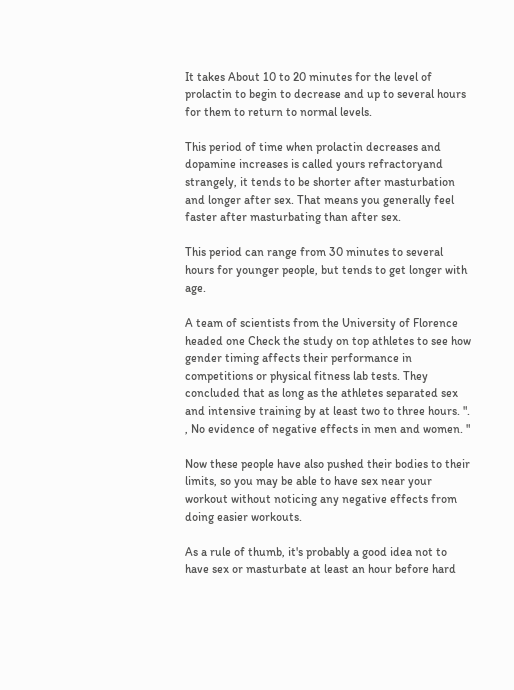It takes About 10 to 20 minutes for the level of prolactin to begin to decrease and up to several hours for them to return to normal levels.

This period of time when prolactin decreases and dopamine increases is called yours refractoryand strangely, it tends to be shorter after masturbation and longer after sex. That means you generally feel faster after masturbating than after sex.

This period can range from 30 minutes to several hours for younger people, but tends to get longer with age.

A team of scientists from the University of Florence headed one Check the study on top athletes to see how gender timing affects their performance in competitions or physical fitness lab tests. They concluded that as long as the athletes separated sex and intensive training by at least two to three hours. ". , No evidence of negative effects in men and women. "

Now these people have also pushed their bodies to their limits, so you may be able to have sex near your workout without noticing any negative effects from doing easier workouts.

As a rule of thumb, it's probably a good idea not to have sex or masturbate at least an hour before hard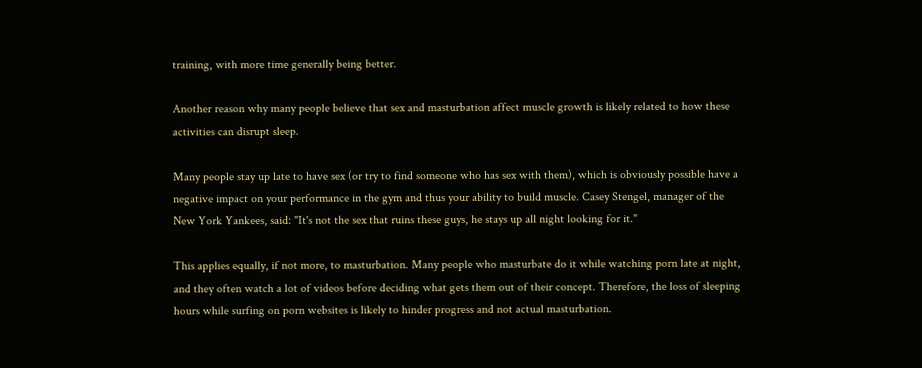training, with more time generally being better.

Another reason why many people believe that sex and masturbation affect muscle growth is likely related to how these activities can disrupt sleep.

Many people stay up late to have sex (or try to find someone who has sex with them), which is obviously possible have a negative impact on your performance in the gym and thus your ability to build muscle. Casey Stengel, manager of the New York Yankees, said: "It's not the sex that ruins these guys, he stays up all night looking for it."

This applies equally, if not more, to masturbation. Many people who masturbate do it while watching porn late at night, and they often watch a lot of videos before deciding what gets them out of their concept. Therefore, the loss of sleeping hours while surfing on porn websites is likely to hinder progress and not actual masturbation.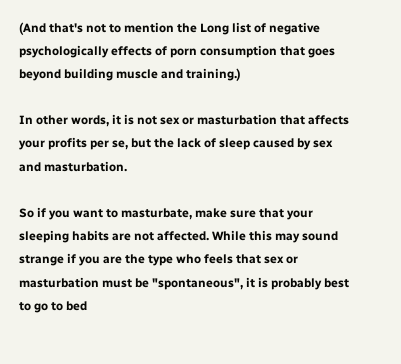(And that's not to mention the Long list of negative psychologically effects of porn consumption that goes beyond building muscle and training.)

In other words, it is not sex or masturbation that affects your profits per se, but the lack of sleep caused by sex and masturbation.

So if you want to masturbate, make sure that your sleeping habits are not affected. While this may sound strange if you are the type who feels that sex or masturbation must be "spontaneous", it is probably best to go to bed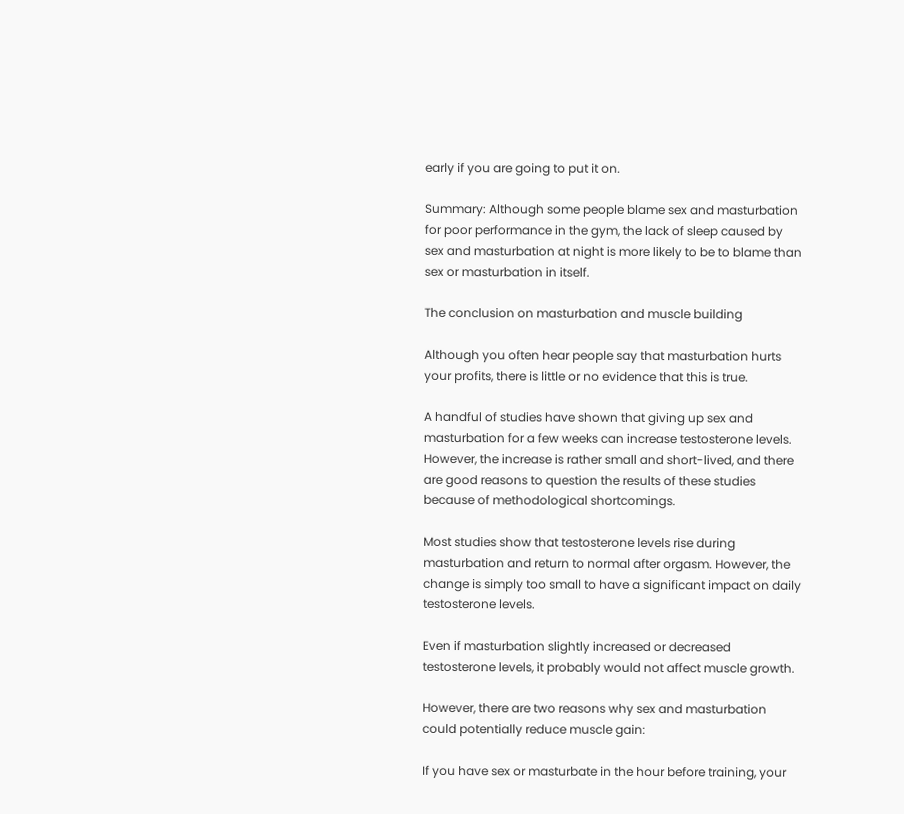early if you are going to put it on.

Summary: Although some people blame sex and masturbation for poor performance in the gym, the lack of sleep caused by sex and masturbation at night is more likely to be to blame than sex or masturbation in itself.

The conclusion on masturbation and muscle building

Although you often hear people say that masturbation hurts your profits, there is little or no evidence that this is true.

A handful of studies have shown that giving up sex and masturbation for a few weeks can increase testosterone levels. However, the increase is rather small and short-lived, and there are good reasons to question the results of these studies because of methodological shortcomings.

Most studies show that testosterone levels rise during masturbation and return to normal after orgasm. However, the change is simply too small to have a significant impact on daily testosterone levels.

Even if masturbation slightly increased or decreased testosterone levels, it probably would not affect muscle growth.

However, there are two reasons why sex and masturbation could potentially reduce muscle gain:

If you have sex or masturbate in the hour before training, your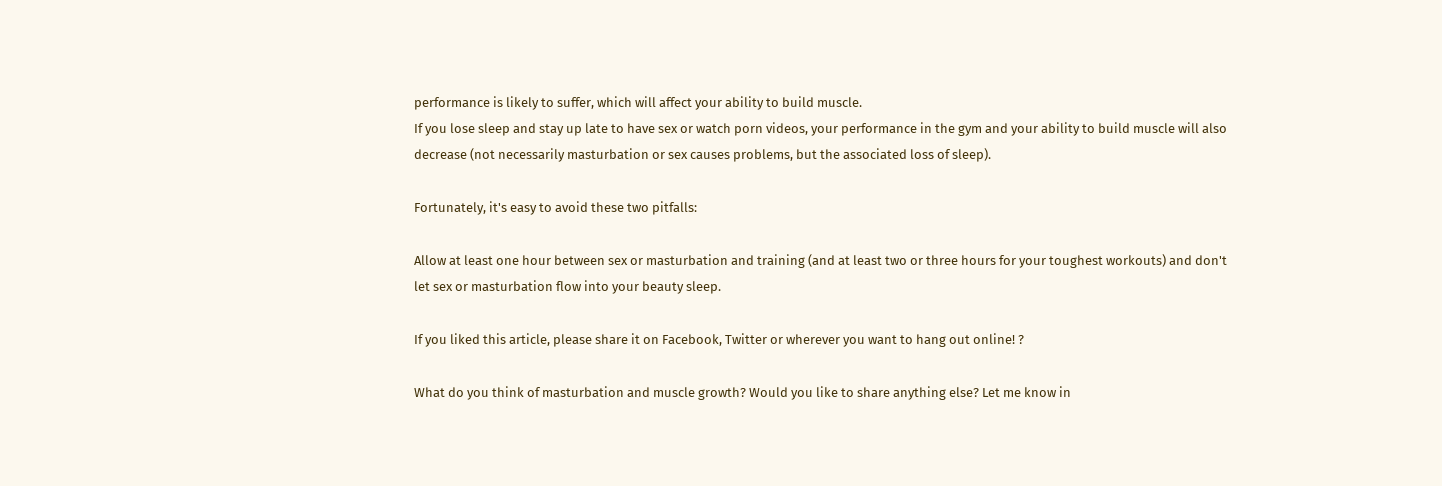performance is likely to suffer, which will affect your ability to build muscle.
If you lose sleep and stay up late to have sex or watch porn videos, your performance in the gym and your ability to build muscle will also decrease (not necessarily masturbation or sex causes problems, but the associated loss of sleep).

Fortunately, it's easy to avoid these two pitfalls:

Allow at least one hour between sex or masturbation and training (and at least two or three hours for your toughest workouts) and don't let sex or masturbation flow into your beauty sleep.

If you liked this article, please share it on Facebook, Twitter or wherever you want to hang out online! ?

What do you think of masturbation and muscle growth? Would you like to share anything else? Let me know in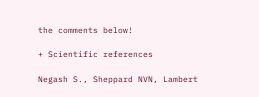the comments below!

+ Scientific references

Negash S., Sheppard NVN, Lambert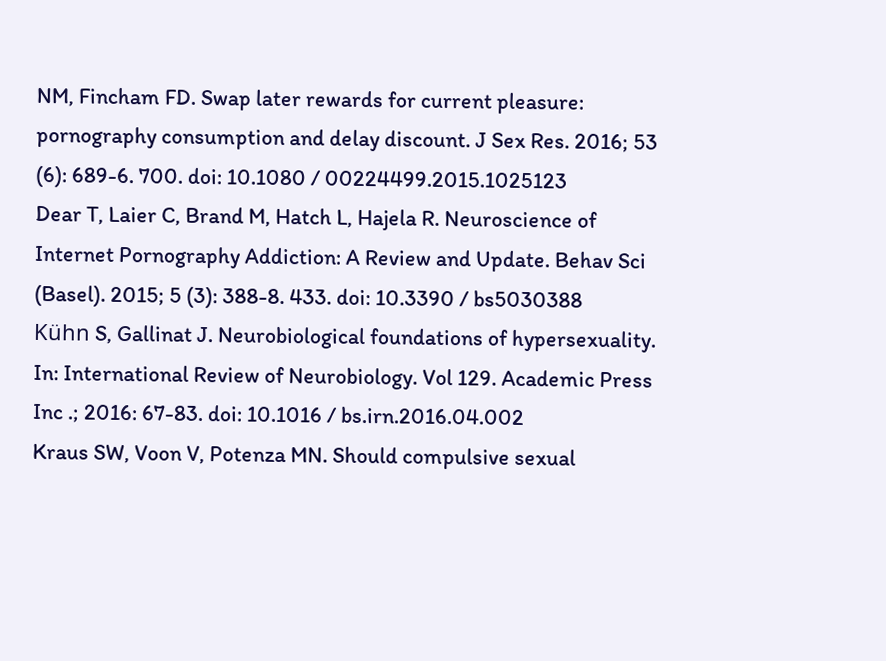NM, Fincham FD. Swap later rewards for current pleasure: pornography consumption and delay discount. J Sex Res. 2016; 53 (6): 689-6. 700. doi: 10.1080 / 00224499.2015.1025123
Dear T, Laier C, Brand M, Hatch L, Hajela R. Neuroscience of Internet Pornography Addiction: A Review and Update. Behav Sci (Basel). 2015; 5 (3): 388-8. 433. doi: 10.3390 / bs5030388
Kühn S, Gallinat J. Neurobiological foundations of hypersexuality. In: International Review of Neurobiology. Vol 129. Academic Press Inc .; 2016: 67-83. doi: 10.1016 / bs.irn.2016.04.002
Kraus SW, Voon V, Potenza MN. Should compulsive sexual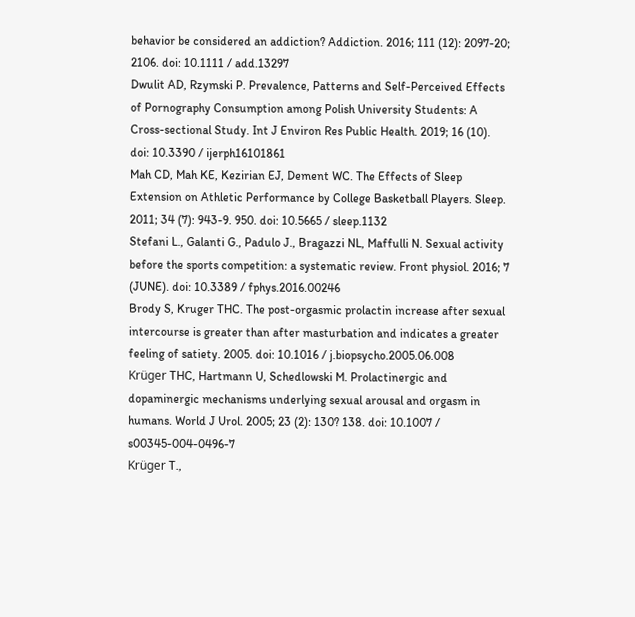behavior be considered an addiction? Addiction. 2016; 111 (12): 2097-20; 2106. doi: 10.1111 / add.13297
Dwulit AD, Rzymski P. Prevalence, Patterns and Self-Perceived Effects of Pornography Consumption among Polish University Students: A Cross-sectional Study. Int J Environ Res Public Health. 2019; 16 (10). doi: 10.3390 / ijerph16101861
Mah CD, Mah KE, Kezirian EJ, Dement WC. The Effects of Sleep Extension on Athletic Performance by College Basketball Players. Sleep. 2011; 34 (7): 943-9. 950. doi: 10.5665 / sleep.1132
Stefani L., Galanti G., Padulo J., Bragazzi NL, Maffulli N. Sexual activity before the sports competition: a systematic review. Front physiol. 2016; 7 (JUNE). doi: 10.3389 / fphys.2016.00246
Brody S, Kruger THC. The post-orgasmic prolactin increase after sexual intercourse is greater than after masturbation and indicates a greater feeling of satiety. 2005. doi: 10.1016 / j.biopsycho.2005.06.008
Krüger THC, Hartmann U, Schedlowski M. Prolactinergic and dopaminergic mechanisms underlying sexual arousal and orgasm in humans. World J Urol. 2005; 23 (2): 130? 138. doi: 10.1007 / s00345-004-0496-7
Krüger T.,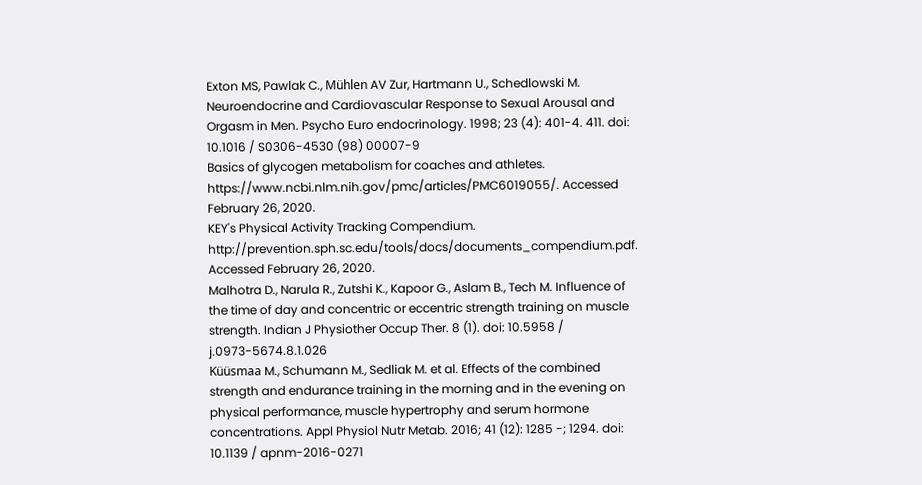Exton MS, Pawlak C., Mühlen AV Zur, Hartmann U., Schedlowski M. Neuroendocrine and Cardiovascular Response to Sexual Arousal and Orgasm in Men. Psycho Euro endocrinology. 1998; 23 (4): 401-4. 411. doi: 10.1016 / S0306-4530 (98) 00007-9
Basics of glycogen metabolism for coaches and athletes. https://www.ncbi.nlm.nih.gov/pmc/articles/PMC6019055/. Accessed February 26, 2020.
KEY's Physical Activity Tracking Compendium. http://prevention.sph.sc.edu/tools/docs/documents_compendium.pdf. Accessed February 26, 2020.
Malhotra D., Narula R., Zutshi K., Kapoor G., Aslam B., Tech M. Influence of the time of day and concentric or eccentric strength training on muscle strength. Indian J Physiother Occup Ther. 8 (1). doi: 10.5958 / j.0973-5674.8.1.026
Küüsmaa M., Schumann M., Sedliak M. et al. Effects of the combined strength and endurance training in the morning and in the evening on physical performance, muscle hypertrophy and serum hormone concentrations. Appl Physiol Nutr Metab. 2016; 41 (12): 1285 -; 1294. doi: 10.1139 / apnm-2016-0271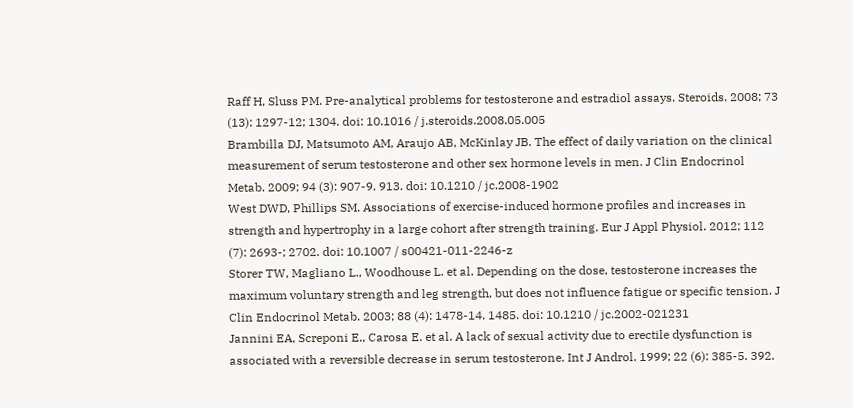Raff H, Sluss PM. Pre-analytical problems for testosterone and estradiol assays. Steroids. 2008; 73 (13): 1297-12; 1304. doi: 10.1016 / j.steroids.2008.05.005
Brambilla DJ, Matsumoto AM, Araujo AB, McKinlay JB. The effect of daily variation on the clinical measurement of serum testosterone and other sex hormone levels in men. J Clin Endocrinol Metab. 2009; 94 (3): 907-9. 913. doi: 10.1210 / jc.2008-1902
West DWD, Phillips SM. Associations of exercise-induced hormone profiles and increases in strength and hypertrophy in a large cohort after strength training. Eur J Appl Physiol. 2012; 112 (7): 2693-; 2702. doi: 10.1007 / s00421-011-2246-z
Storer TW, Magliano L., Woodhouse L. et al. Depending on the dose, testosterone increases the maximum voluntary strength and leg strength, but does not influence fatigue or specific tension. J Clin Endocrinol Metab. 2003; 88 (4): 1478-14. 1485. doi: 10.1210 / jc.2002-021231
Jannini EA, Screponi E., Carosa E. et al. A lack of sexual activity due to erectile dysfunction is associated with a reversible decrease in serum testosterone. Int J Androl. 1999; 22 (6): 385-5. 392.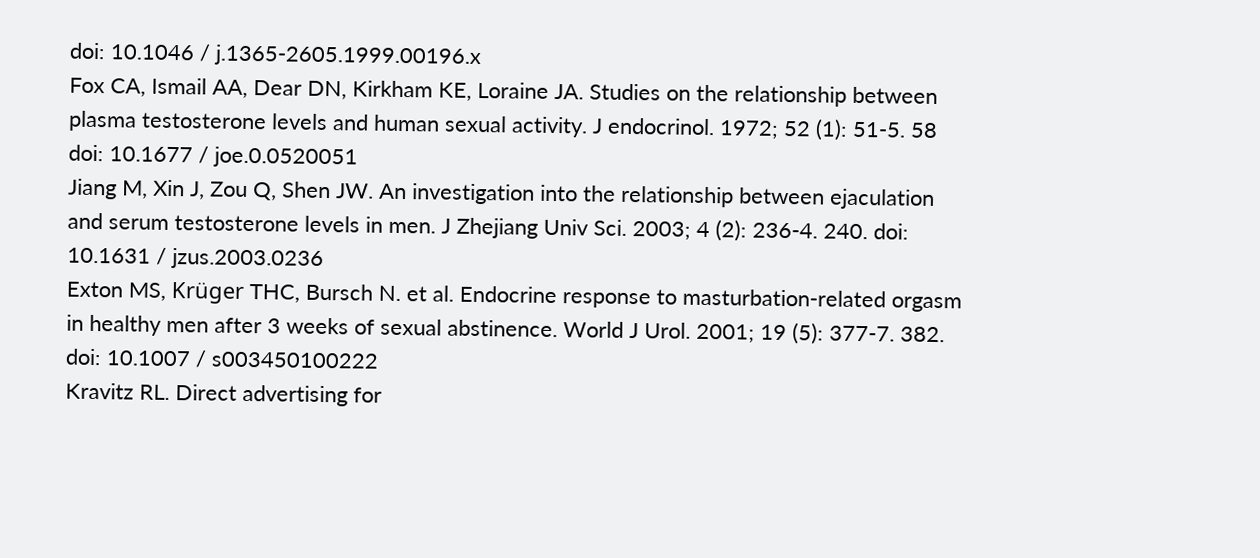doi: 10.1046 / j.1365-2605.1999.00196.x
Fox CA, Ismail AA, Dear DN, Kirkham KE, Loraine JA. Studies on the relationship between plasma testosterone levels and human sexual activity. J endocrinol. 1972; 52 (1): 51-5. 58 doi: 10.1677 / joe.0.0520051
Jiang M, Xin J, Zou Q, Shen JW. An investigation into the relationship between ejaculation and serum testosterone levels in men. J Zhejiang Univ Sci. 2003; 4 (2): 236-4. 240. doi: 10.1631 / jzus.2003.0236
Exton MS, Krüger THC, Bursch N. et al. Endocrine response to masturbation-related orgasm in healthy men after 3 weeks of sexual abstinence. World J Urol. 2001; 19 (5): 377-7. 382. doi: 10.1007 / s003450100222
Kravitz RL. Direct advertising for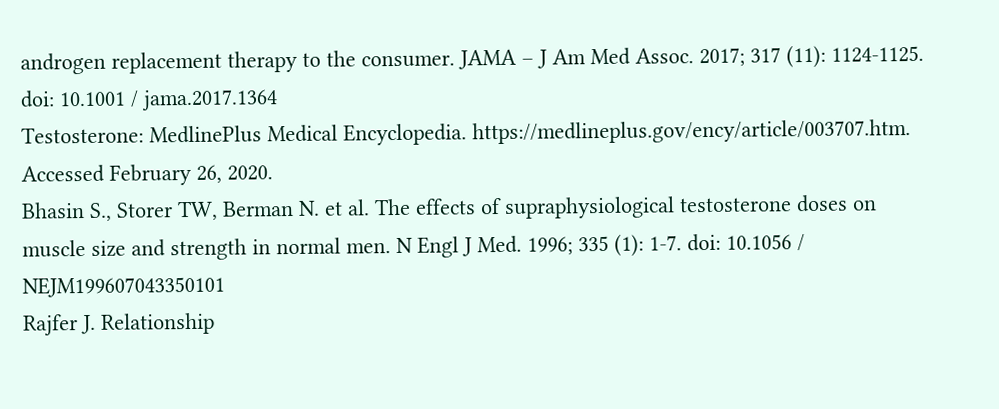androgen replacement therapy to the consumer. JAMA – J Am Med Assoc. 2017; 317 (11): 1124-1125. doi: 10.1001 / jama.2017.1364
Testosterone: MedlinePlus Medical Encyclopedia. https://medlineplus.gov/ency/article/003707.htm. Accessed February 26, 2020.
Bhasin S., Storer TW, Berman N. et al. The effects of supraphysiological testosterone doses on muscle size and strength in normal men. N Engl J Med. 1996; 335 (1): 1-7. doi: 10.1056 / NEJM199607043350101
Rajfer J. Relationship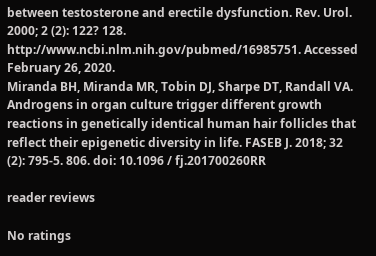between testosterone and erectile dysfunction. Rev. Urol. 2000; 2 (2): 122? 128. http://www.ncbi.nlm.nih.gov/pubmed/16985751. Accessed February 26, 2020.
Miranda BH, Miranda MR, Tobin DJ, Sharpe DT, Randall VA. Androgens in organ culture trigger different growth reactions in genetically identical human hair follicles that reflect their epigenetic diversity in life. FASEB J. 2018; 32 (2): 795-5. 806. doi: 10.1096 / fj.201700260RR

reader reviews

No ratings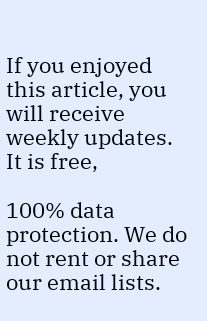If you enjoyed this article, you will receive weekly updates. It is free,

100% data protection. We do not rent or share our email lists.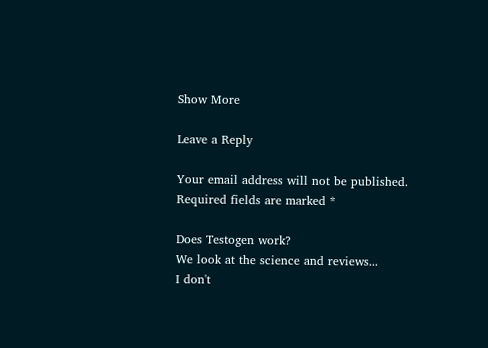Show More

Leave a Reply

Your email address will not be published. Required fields are marked *

Does Testogen work?
We look at the science and reviews...
I don't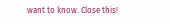want to know. Close this!